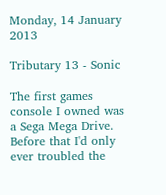Monday, 14 January 2013

Tributary 13 - Sonic

The first games console I owned was a Sega Mega Drive. Before that I'd only ever troubled the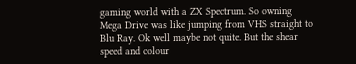gaming world with a ZX Spectrum. So owning Mega Drive was like jumping from VHS straight to Blu Ray. Ok well maybe not quite. But the shear speed and colour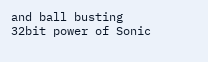and ball busting 32bit power of Sonic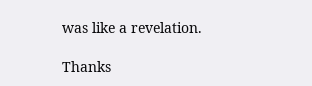was like a revelation.

Thanks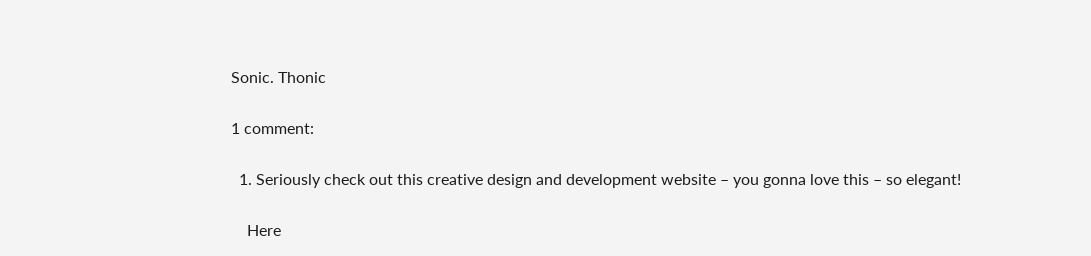Sonic. Thonic

1 comment:

  1. Seriously check out this creative design and development website – you gonna love this – so elegant!

    Here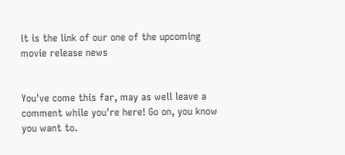it is the link of our one of the upcoming movie release news


You've come this far, may as well leave a comment while you're here! Go on, you know you want to.